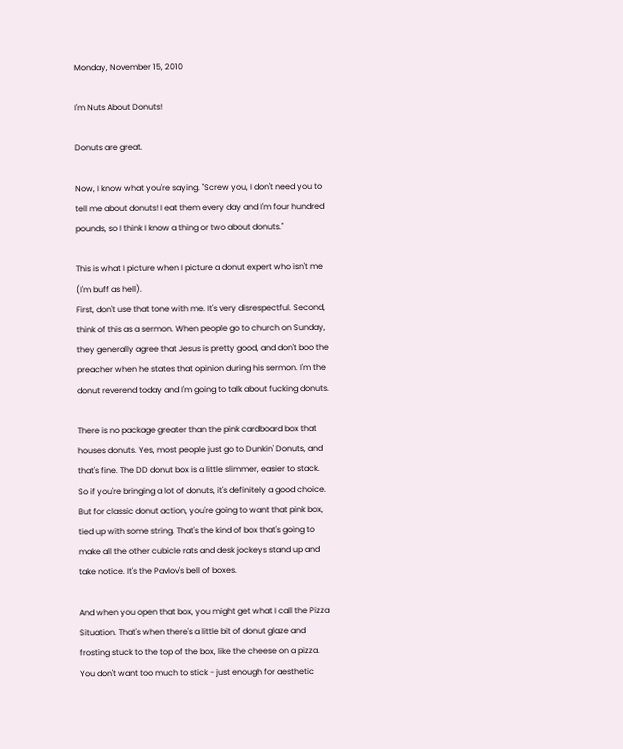Monday, November 15, 2010

I'm Nuts About Donuts!

Donuts are great.

Now, I know what you're saying. "Screw you, I don't need you to tell me about donuts! I eat them every day and I'm four hundred pounds, so I think I know a thing or two about donuts."

This is what I picture when I picture a donut expert who isn't me (I'm buff as hell).
First, don't use that tone with me. It's very disrespectful. Second, think of this as a sermon. When people go to church on Sunday, they generally agree that Jesus is pretty good, and don't boo the preacher when he states that opinion during his sermon. I'm the donut reverend today and I'm going to talk about fucking donuts.

There is no package greater than the pink cardboard box that houses donuts. Yes, most people just go to Dunkin' Donuts, and that's fine. The DD donut box is a little slimmer, easier to stack. So if you're bringing a lot of donuts, it's definitely a good choice. But for classic donut action, you're going to want that pink box, tied up with some string. That's the kind of box that's going to make all the other cubicle rats and desk jockeys stand up and take notice. It's the Pavlov's bell of boxes.

And when you open that box, you might get what I call the Pizza Situation. That's when there's a little bit of donut glaze and frosting stuck to the top of the box, like the cheese on a pizza. You don't want too much to stick - just enough for aesthetic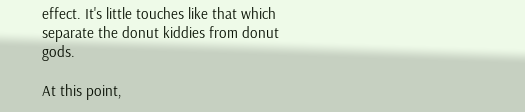effect. It's little touches like that which separate the donut kiddies from donut gods.

At this point,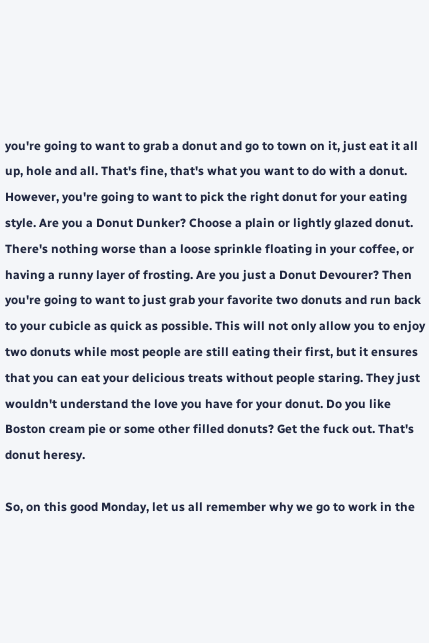you're going to want to grab a donut and go to town on it, just eat it all up, hole and all. That's fine, that's what you want to do with a donut. However, you're going to want to pick the right donut for your eating style. Are you a Donut Dunker? Choose a plain or lightly glazed donut. There's nothing worse than a loose sprinkle floating in your coffee, or having a runny layer of frosting. Are you just a Donut Devourer? Then you're going to want to just grab your favorite two donuts and run back to your cubicle as quick as possible. This will not only allow you to enjoy two donuts while most people are still eating their first, but it ensures that you can eat your delicious treats without people staring. They just wouldn't understand the love you have for your donut. Do you like Boston cream pie or some other filled donuts? Get the fuck out. That's donut heresy.

So, on this good Monday, let us all remember why we go to work in the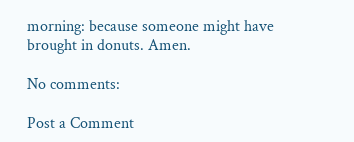morning: because someone might have brought in donuts. Amen.

No comments:

Post a Comment